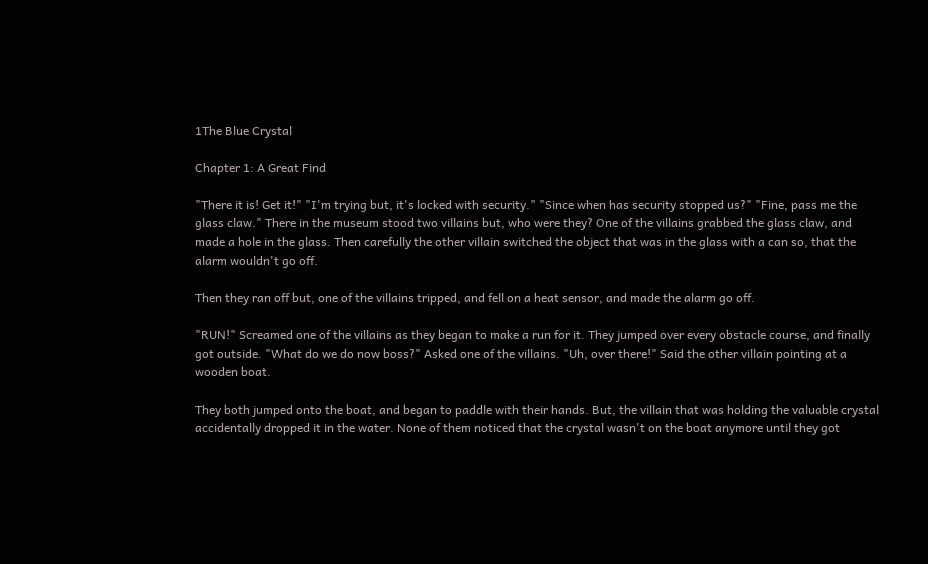1The Blue Crystal

Chapter 1: A Great Find

"There it is! Get it!" "I'm trying but, it's locked with security." "Since when has security stopped us?" "Fine, pass me the glass claw." There in the museum stood two villains but, who were they? One of the villains grabbed the glass claw, and made a hole in the glass. Then carefully the other villain switched the object that was in the glass with a can so, that the alarm wouldn't go off.

Then they ran off but, one of the villains tripped, and fell on a heat sensor, and made the alarm go off.

"RUN!" Screamed one of the villains as they began to make a run for it. They jumped over every obstacle course, and finally got outside. "What do we do now boss?" Asked one of the villains. "Uh, over there!" Said the other villain pointing at a wooden boat.

They both jumped onto the boat, and began to paddle with their hands. But, the villain that was holding the valuable crystal accidentally dropped it in the water. None of them noticed that the crystal wasn't on the boat anymore until they got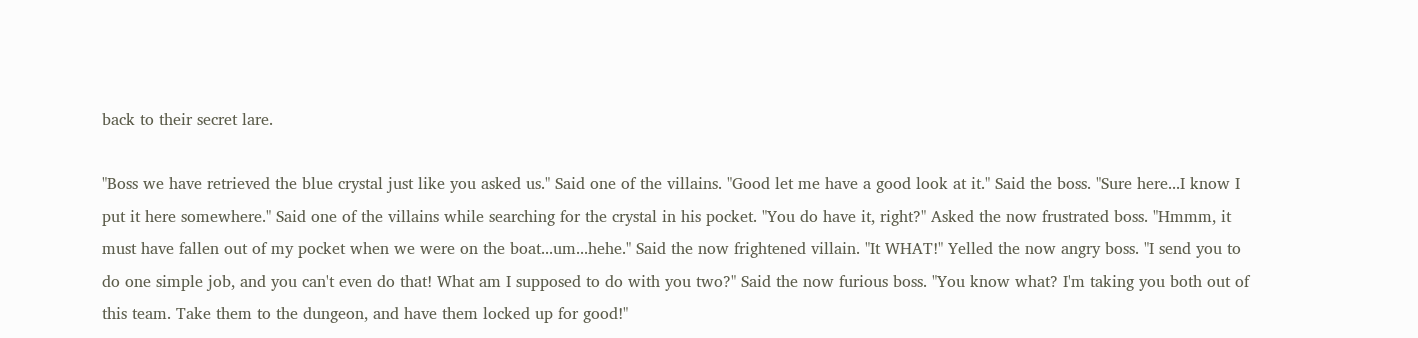back to their secret lare.

"Boss we have retrieved the blue crystal just like you asked us." Said one of the villains. "Good let me have a good look at it." Said the boss. "Sure here...I know I put it here somewhere." Said one of the villains while searching for the crystal in his pocket. "You do have it, right?" Asked the now frustrated boss. "Hmmm, it must have fallen out of my pocket when we were on the boat...um...hehe." Said the now frightened villain. "It WHAT!" Yelled the now angry boss. "I send you to do one simple job, and you can't even do that! What am I supposed to do with you two?" Said the now furious boss. "You know what? I'm taking you both out of this team. Take them to the dungeon, and have them locked up for good!"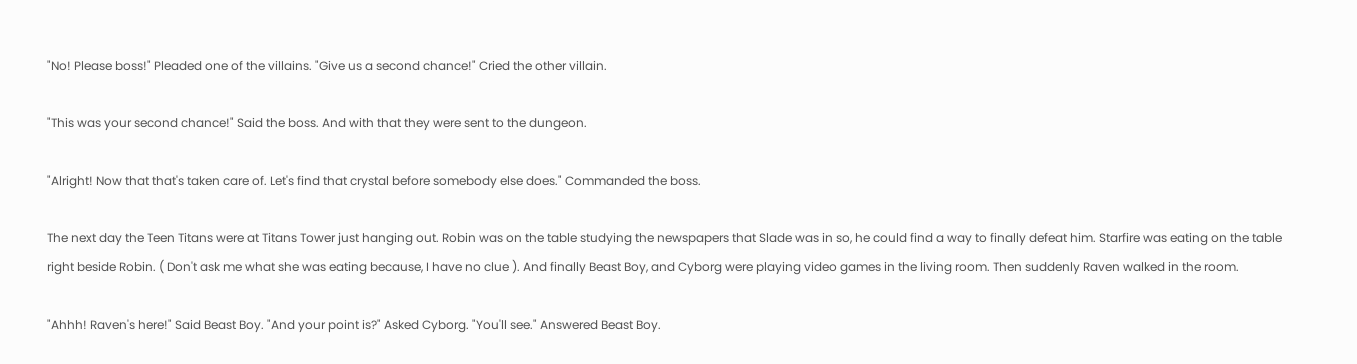"No! Please boss!" Pleaded one of the villains. "Give us a second chance!" Cried the other villain.

"This was your second chance!" Said the boss. And with that they were sent to the dungeon.

"Alright! Now that that's taken care of. Let's find that crystal before somebody else does." Commanded the boss.

The next day the Teen Titans were at Titans Tower just hanging out. Robin was on the table studying the newspapers that Slade was in so, he could find a way to finally defeat him. Starfire was eating on the table right beside Robin. ( Don't ask me what she was eating because, I have no clue ). And finally Beast Boy, and Cyborg were playing video games in the living room. Then suddenly Raven walked in the room.

"Ahhh! Raven's here!" Said Beast Boy. "And your point is?" Asked Cyborg. "You'll see." Answered Beast Boy.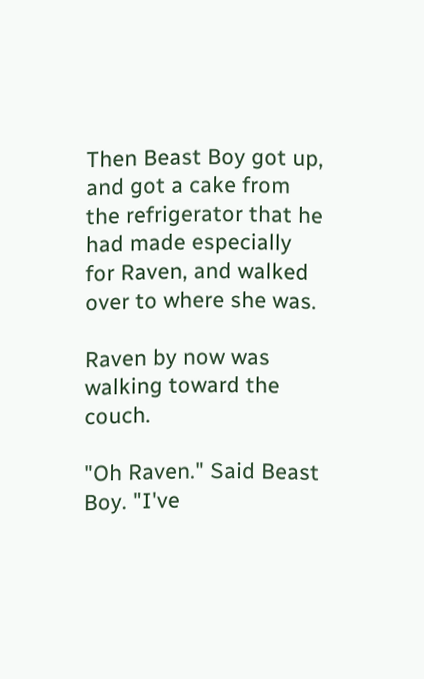Then Beast Boy got up, and got a cake from the refrigerator that he had made especially for Raven, and walked over to where she was.

Raven by now was walking toward the couch.

"Oh Raven." Said Beast Boy. "I've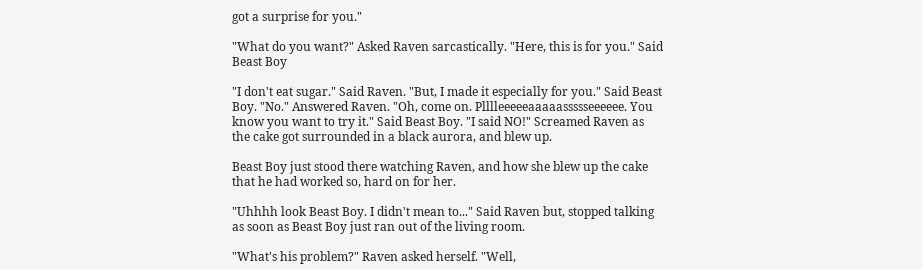got a surprise for you."

"What do you want?" Asked Raven sarcastically. "Here, this is for you." Said Beast Boy

"I don't eat sugar." Said Raven. "But, I made it especially for you." Said Beast Boy. "No." Answered Raven. "Oh, come on. Plllleeeeeaaaaassssseeeeee. You know you want to try it." Said Beast Boy. "I said NO!" Screamed Raven as the cake got surrounded in a black aurora, and blew up.

Beast Boy just stood there watching Raven, and how she blew up the cake that he had worked so, hard on for her.

"Uhhhh look Beast Boy. I didn't mean to..." Said Raven but, stopped talking as soon as Beast Boy just ran out of the living room.

"What's his problem?" Raven asked herself. "Well,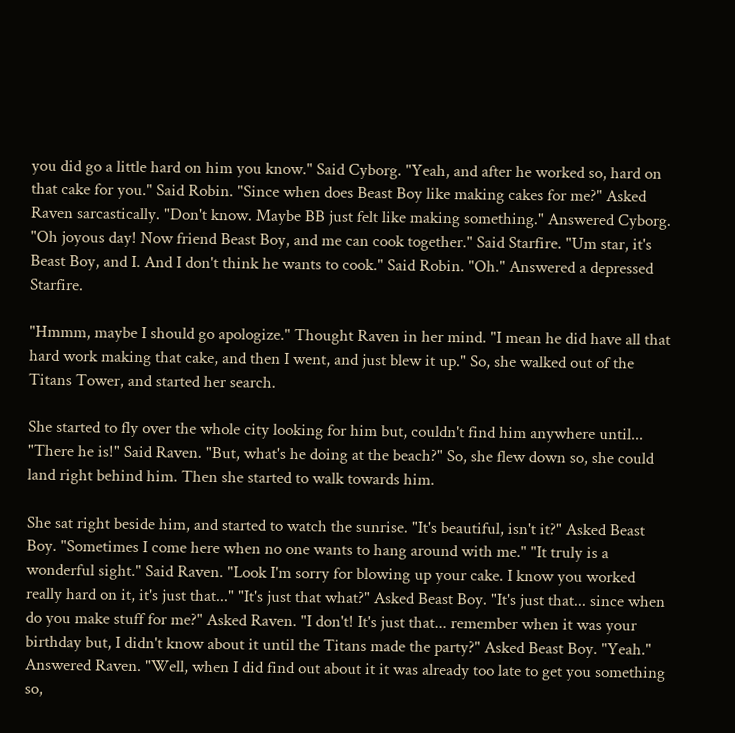you did go a little hard on him you know." Said Cyborg. "Yeah, and after he worked so, hard on that cake for you." Said Robin. "Since when does Beast Boy like making cakes for me?" Asked Raven sarcastically. "Don't know. Maybe BB just felt like making something." Answered Cyborg. "Oh joyous day! Now friend Beast Boy, and me can cook together." Said Starfire. "Um star, it's Beast Boy, and I. And I don't think he wants to cook." Said Robin. "Oh." Answered a depressed Starfire.

"Hmmm, maybe I should go apologize." Thought Raven in her mind. "I mean he did have all that hard work making that cake, and then I went, and just blew it up." So, she walked out of the Titans Tower, and started her search.

She started to fly over the whole city looking for him but, couldn't find him anywhere until... "There he is!" Said Raven. "But, what's he doing at the beach?" So, she flew down so, she could land right behind him. Then she started to walk towards him.

She sat right beside him, and started to watch the sunrise. "It's beautiful, isn't it?" Asked Beast Boy. "Sometimes I come here when no one wants to hang around with me." "It truly is a wonderful sight." Said Raven. "Look I'm sorry for blowing up your cake. I know you worked really hard on it, it's just that..." "It's just that what?" Asked Beast Boy. "It's just that... since when do you make stuff for me?" Asked Raven. "I don't! It's just that... remember when it was your birthday but, I didn't know about it until the Titans made the party?" Asked Beast Boy. "Yeah." Answered Raven. "Well, when I did find out about it it was already too late to get you something so,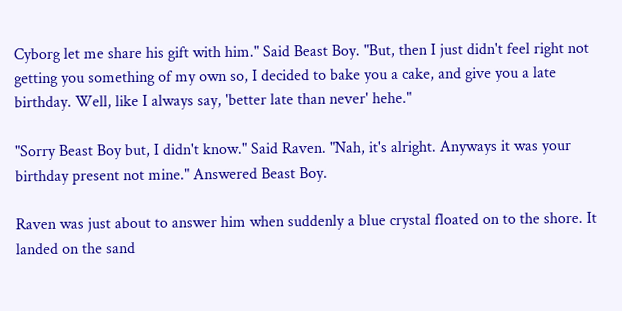Cyborg let me share his gift with him." Said Beast Boy. "But, then I just didn't feel right not getting you something of my own so, I decided to bake you a cake, and give you a late birthday. Well, like I always say, 'better late than never' hehe."

"Sorry Beast Boy but, I didn't know." Said Raven. "Nah, it's alright. Anyways it was your birthday present not mine." Answered Beast Boy.

Raven was just about to answer him when suddenly a blue crystal floated on to the shore. It landed on the sand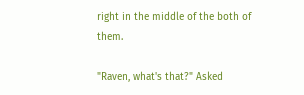right in the middle of the both of them.

"Raven, what's that?" Asked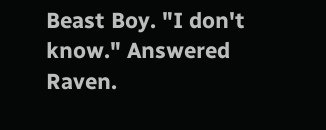Beast Boy. "I don't know." Answered Raven.